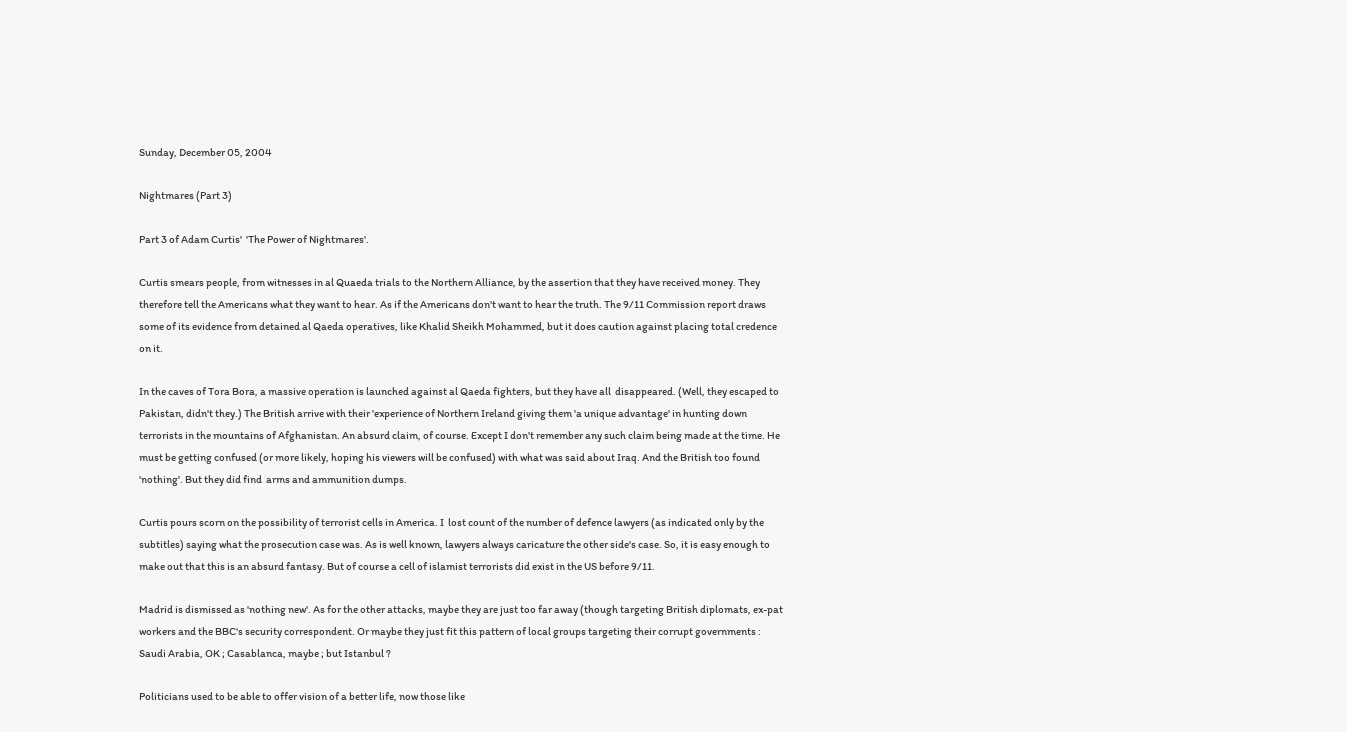Sunday, December 05, 2004

Nightmares (Part 3)

Part 3 of Adam Curtis'  'The Power of Nightmares'.

Curtis smears people, from witnesses in al Quaeda trials to the Northern Alliance, by the assertion that they have received money. They therefore tell the Americans what they want to hear. As if the Americans don't want to hear the truth. The 9/11 Commission report draws some of its evidence from detained al Qaeda operatives, like Khalid Sheikh Mohammed, but it does caution against placing total credence on it.

In the caves of Tora Bora, a massive operation is launched against al Qaeda fighters, but they have all  disappeared. (Well, they escaped to Pakistan, didn't they.) The British arrive with their 'experience of Northern Ireland giving them 'a unique advantage' in hunting down terrorists in the mountains of Afghanistan. An absurd claim, of course. Except I don't remember any such claim being made at the time. He must be getting confused (or more likely, hoping his viewers will be confused) with what was said about Iraq. And the British too found 'nothing'. But they did find  arms and ammunition dumps.

Curtis pours scorn on the possibility of terrorist cells in America. I  lost count of the number of defence lawyers (as indicated only by the subtitles) saying what the prosecution case was. As is well known, lawyers always caricature the other side's case. So, it is easy enough to make out that this is an absurd fantasy. But of course a cell of islamist terrorists did exist in the US before 9/11.

Madrid is dismissed as 'nothing new'. As for the other attacks, maybe they are just too far away (though targeting British diplomats, ex-pat workers and the BBC's security correspondent. Or maybe they just fit this pattern of local groups targeting their corrupt governments : Saudi Arabia, OK ; Casablanca, maybe ; but Istanbul ?

Politicians used to be able to offer vision of a better life, now those like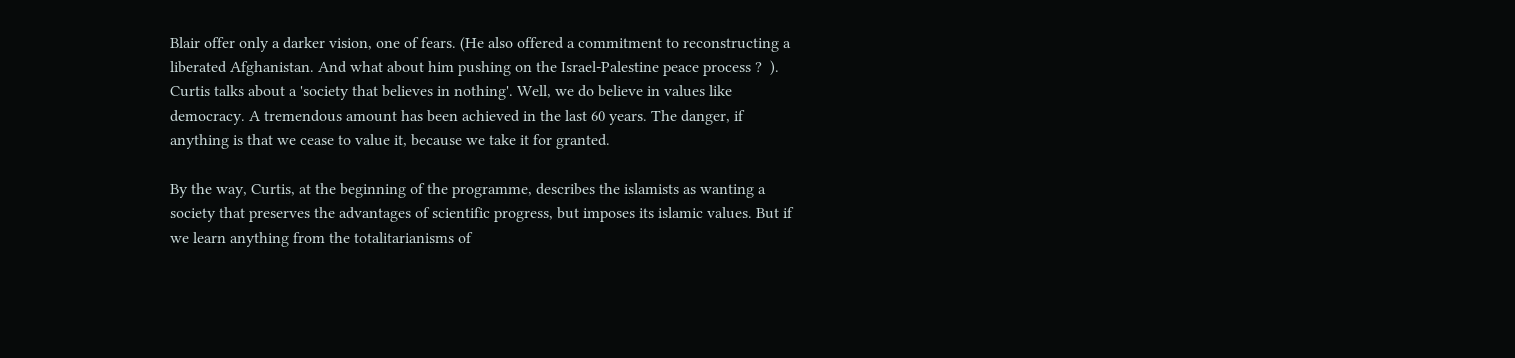Blair offer only a darker vision, one of fears. (He also offered a commitment to reconstructing a liberated Afghanistan. And what about him pushing on the Israel-Palestine peace process ?  ). Curtis talks about a 'society that believes in nothing'. Well, we do believe in values like democracy. A tremendous amount has been achieved in the last 60 years. The danger, if anything is that we cease to value it, because we take it for granted.

By the way, Curtis, at the beginning of the programme, describes the islamists as wanting a society that preserves the advantages of scientific progress, but imposes its islamic values. But if  we learn anything from the totalitarianisms of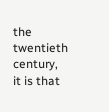the twentieth century, it is that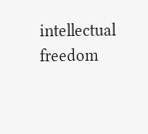intellectual freedom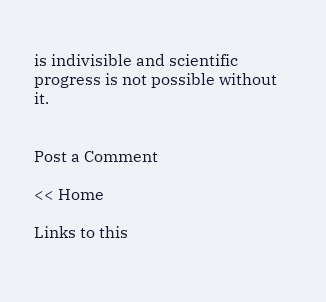is indivisible and scientific progress is not possible without it.


Post a Comment

<< Home

Links to this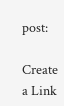post:

Create a Link